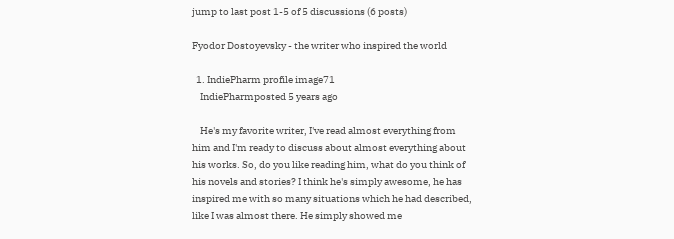jump to last post 1-5 of 5 discussions (6 posts)

Fyodor Dostoyevsky - the writer who inspired the world

  1. IndiePharm profile image71
    IndiePharmposted 5 years ago

    He's my favorite writer, I've read almost everything from him and I'm ready to discuss about almost everything about his works. So, do you like reading him, what do you think of his novels and stories? I think he's simply awesome, he has inspired me with so many situations which he had described, like I was almost there. He simply showed me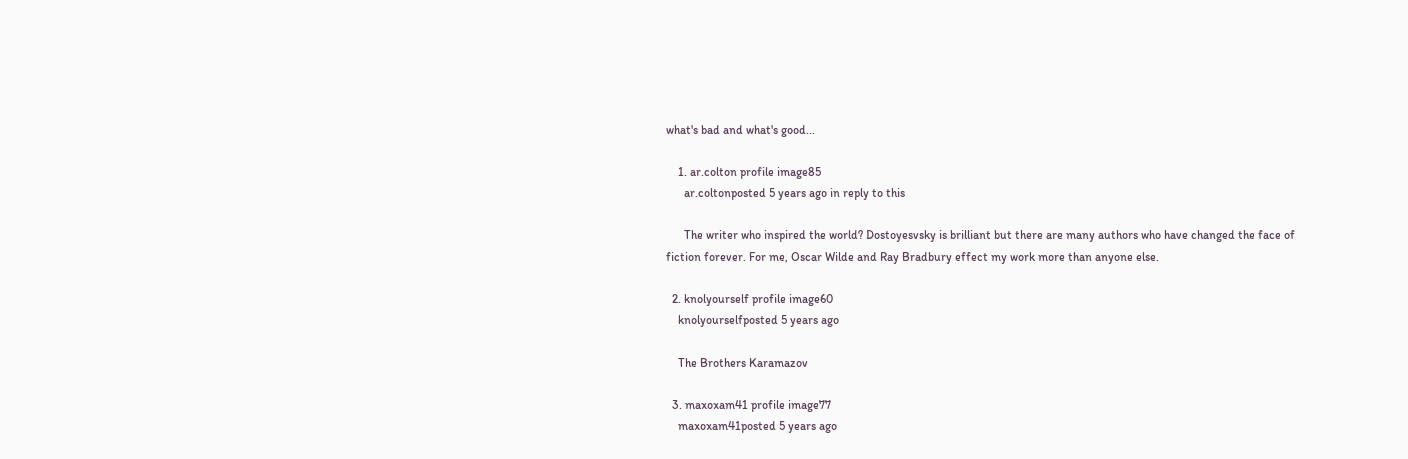what's bad and what's good...

    1. ar.colton profile image85
      ar.coltonposted 5 years ago in reply to this

      The writer who inspired the world? Dostoyesvsky is brilliant but there are many authors who have changed the face of fiction forever. For me, Oscar Wilde and Ray Bradbury effect my work more than anyone else.

  2. knolyourself profile image60
    knolyourselfposted 5 years ago

    The Brothers Karamazov

  3. maxoxam41 profile image77
    maxoxam41posted 5 years ago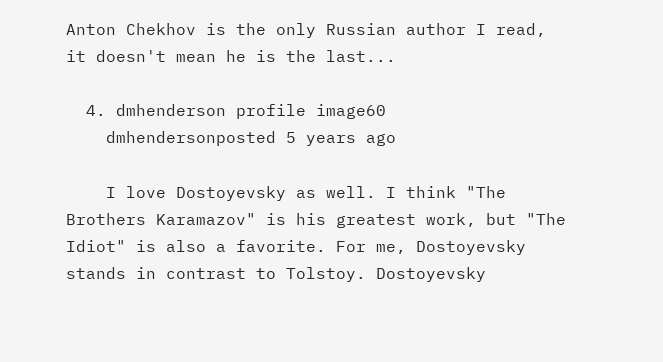Anton Chekhov is the only Russian author I read, it doesn't mean he is the last...

  4. dmhenderson profile image60
    dmhendersonposted 5 years ago

    I love Dostoyevsky as well. I think "The Brothers Karamazov" is his greatest work, but "The Idiot" is also a favorite. For me, Dostoyevsky stands in contrast to Tolstoy. Dostoyevsky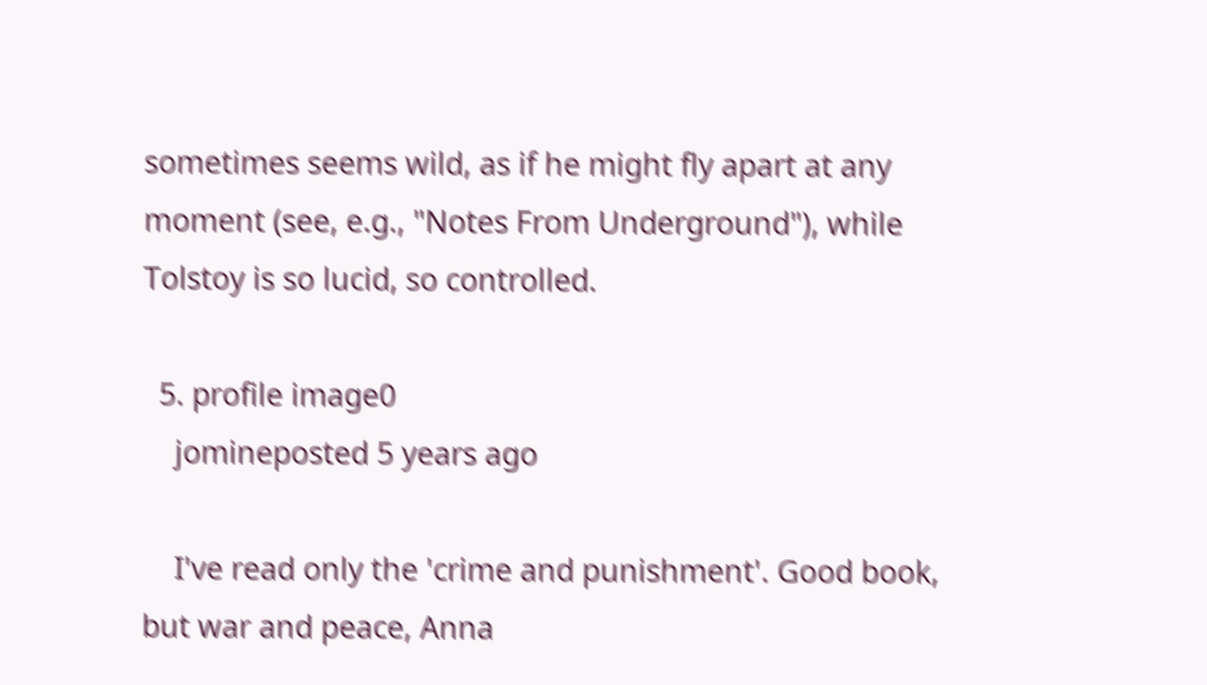sometimes seems wild, as if he might fly apart at any moment (see, e.g., "Notes From Underground"), while Tolstoy is so lucid, so controlled.

  5. profile image0
    jomineposted 5 years ago

    I've read only the 'crime and punishment'. Good book, but war and peace, Anna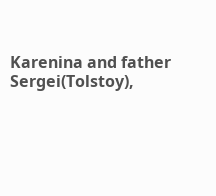Karenina and father Sergei(Tolstoy),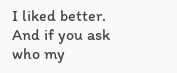I liked better. And if you ask who my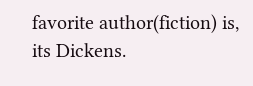favorite author(fiction) is, its Dickens.